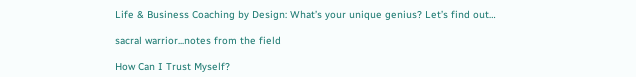Life & Business Coaching by Design: What’s your unique genius? Let’s find out…

sacral warrior...notes from the field

How Can I Trust Myself?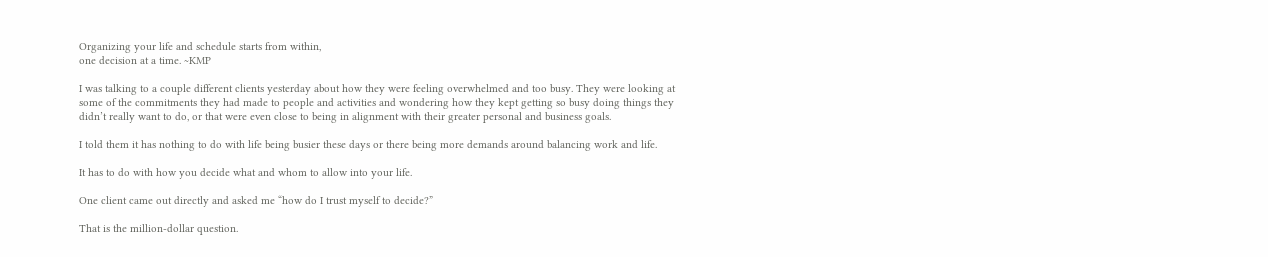Organizing your life and schedule starts from within,
one decision at a time. ~KMP

I was talking to a couple different clients yesterday about how they were feeling overwhelmed and too busy. They were looking at some of the commitments they had made to people and activities and wondering how they kept getting so busy doing things they didn’t really want to do, or that were even close to being in alignment with their greater personal and business goals.

I told them it has nothing to do with life being busier these days or there being more demands around balancing work and life.

It has to do with how you decide what and whom to allow into your life.

One client came out directly and asked me “how do I trust myself to decide?”

That is the million-dollar question.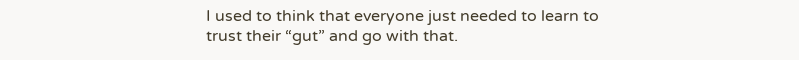I used to think that everyone just needed to learn to trust their “gut” and go with that.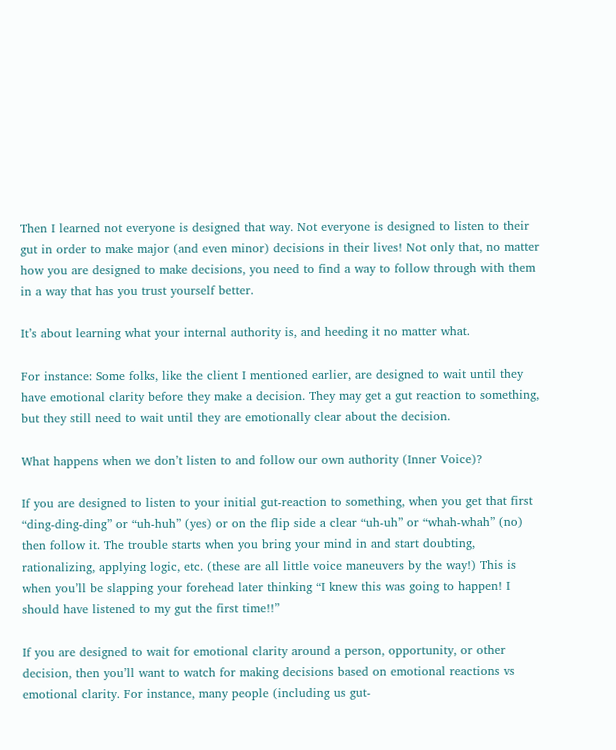Then I learned not everyone is designed that way. Not everyone is designed to listen to their gut in order to make major (and even minor) decisions in their lives! Not only that, no matter how you are designed to make decisions, you need to find a way to follow through with them in a way that has you trust yourself better.

It’s about learning what your internal authority is, and heeding it no matter what.

For instance: Some folks, like the client I mentioned earlier, are designed to wait until they have emotional clarity before they make a decision. They may get a gut reaction to something, but they still need to wait until they are emotionally clear about the decision.

What happens when we don’t listen to and follow our own authority (Inner Voice)?

If you are designed to listen to your initial gut-reaction to something, when you get that first “ding-ding-ding” or “uh-huh” (yes) or on the flip side a clear “uh-uh” or “whah-whah” (no) then follow it. The trouble starts when you bring your mind in and start doubting, rationalizing, applying logic, etc. (these are all little voice maneuvers by the way!) This is when you’ll be slapping your forehead later thinking “I knew this was going to happen! I should have listened to my gut the first time!!”

If you are designed to wait for emotional clarity around a person, opportunity, or other decision, then you’ll want to watch for making decisions based on emotional reactions vs emotional clarity. For instance, many people (including us gut-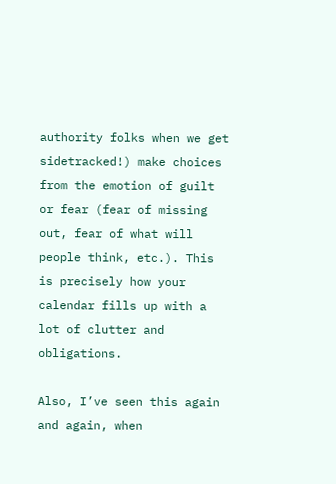authority folks when we get sidetracked!) make choices from the emotion of guilt or fear (fear of missing out, fear of what will people think, etc.). This is precisely how your calendar fills up with a lot of clutter and obligations.

Also, I’ve seen this again and again, when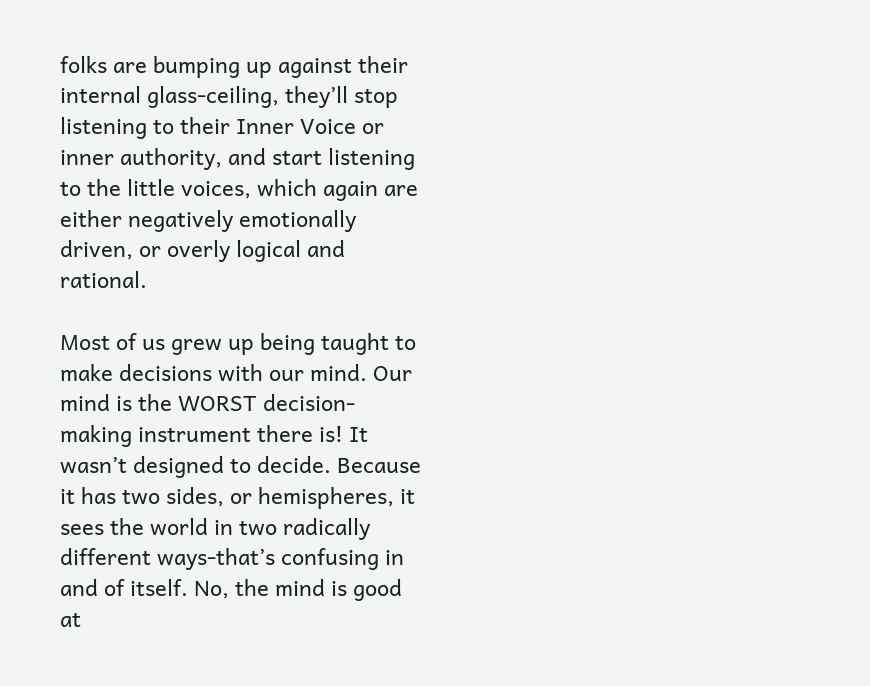folks are bumping up against their internal glass-ceiling, they’ll stop listening to their Inner Voice or inner authority, and start listening to the little voices, which again are either negatively emotionally driven, or overly logical and rational.

Most of us grew up being taught to make decisions with our mind. Our mind is the WORST decision-making instrument there is! It wasn’t designed to decide. Because it has two sides, or hemispheres, it sees the world in two radically different ways-that’s confusing in and of itself. No, the mind is good at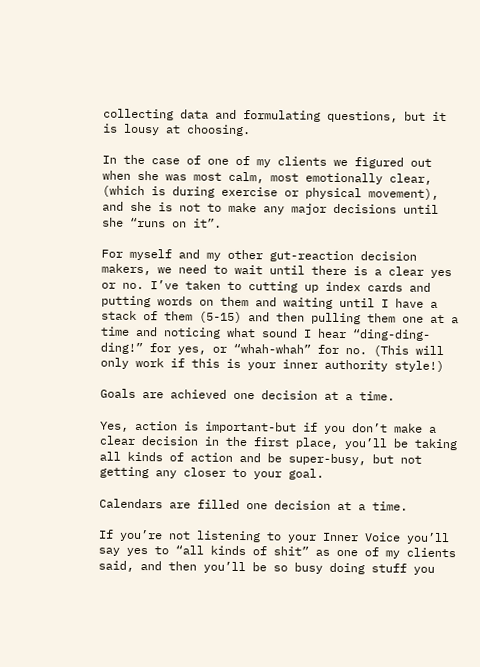collecting data and formulating questions, but it is lousy at choosing.

In the case of one of my clients we figured out when she was most calm, most emotionally clear, (which is during exercise or physical movement), and she is not to make any major decisions until she “runs on it”.

For myself and my other gut-reaction decision makers, we need to wait until there is a clear yes or no. I’ve taken to cutting up index cards and putting words on them and waiting until I have a stack of them (5-15) and then pulling them one at a time and noticing what sound I hear “ding-ding-ding!” for yes, or “whah-whah” for no. (This will only work if this is your inner authority style!)

Goals are achieved one decision at a time.

Yes, action is important-but if you don’t make a clear decision in the first place, you’ll be taking all kinds of action and be super-busy, but not getting any closer to your goal.

Calendars are filled one decision at a time.

If you’re not listening to your Inner Voice you’ll say yes to “all kinds of shit” as one of my clients said, and then you’ll be so busy doing stuff you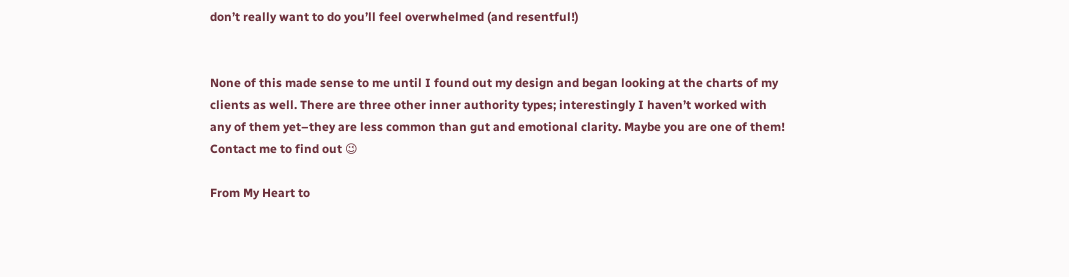don’t really want to do you’ll feel overwhelmed (and resentful!)


None of this made sense to me until I found out my design and began looking at the charts of my clients as well. There are three other inner authority types; interestingly I haven’t worked with any of them yet–they are less common than gut and emotional clarity. Maybe you are one of them! Contact me to find out 😉

From My Heart to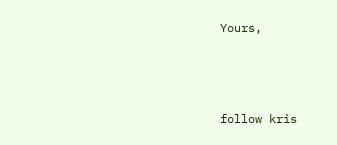Yours,



follow kris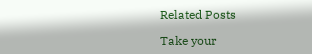Related Posts

Take your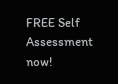FREE Self Assessment now!